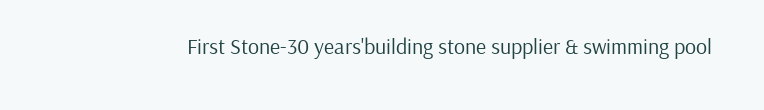First Stone-30 years'building stone supplier & swimming pool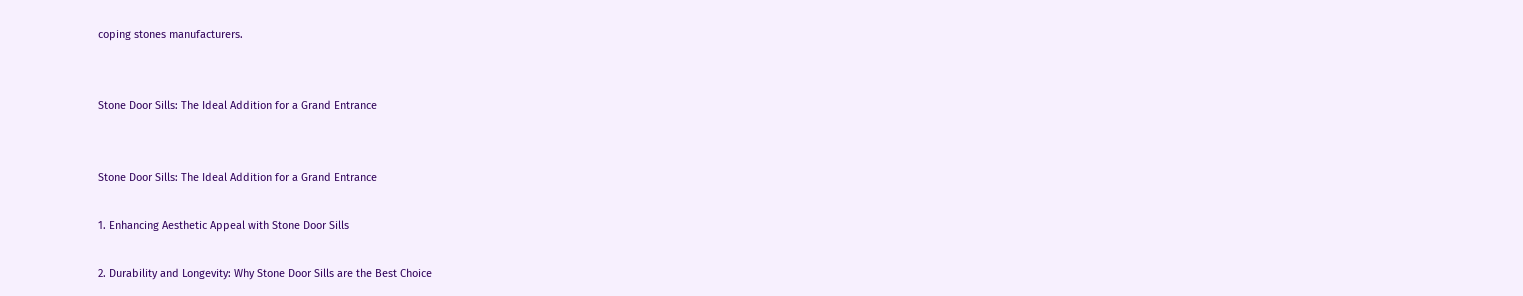coping stones manufacturers.


Stone Door Sills: The Ideal Addition for a Grand Entrance


Stone Door Sills: The Ideal Addition for a Grand Entrance

1. Enhancing Aesthetic Appeal with Stone Door Sills

2. Durability and Longevity: Why Stone Door Sills are the Best Choice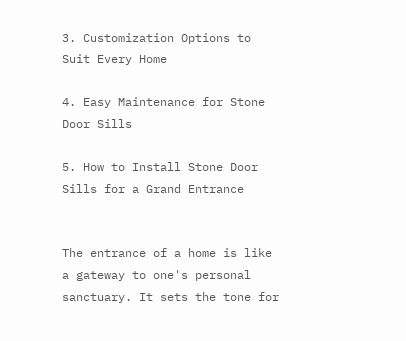3. Customization Options to Suit Every Home

4. Easy Maintenance for Stone Door Sills

5. How to Install Stone Door Sills for a Grand Entrance


The entrance of a home is like a gateway to one's personal sanctuary. It sets the tone for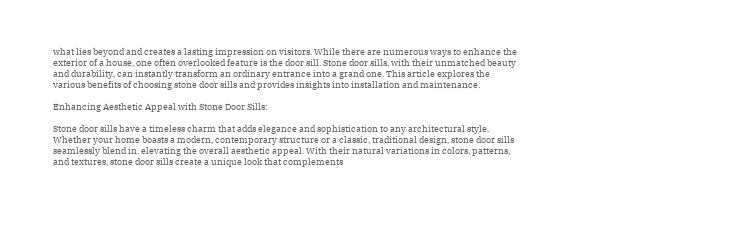what lies beyond and creates a lasting impression on visitors. While there are numerous ways to enhance the exterior of a house, one often overlooked feature is the door sill. Stone door sills, with their unmatched beauty and durability, can instantly transform an ordinary entrance into a grand one. This article explores the various benefits of choosing stone door sills and provides insights into installation and maintenance.

Enhancing Aesthetic Appeal with Stone Door Sills:

Stone door sills have a timeless charm that adds elegance and sophistication to any architectural style. Whether your home boasts a modern, contemporary structure or a classic, traditional design, stone door sills seamlessly blend in, elevating the overall aesthetic appeal. With their natural variations in colors, patterns, and textures, stone door sills create a unique look that complements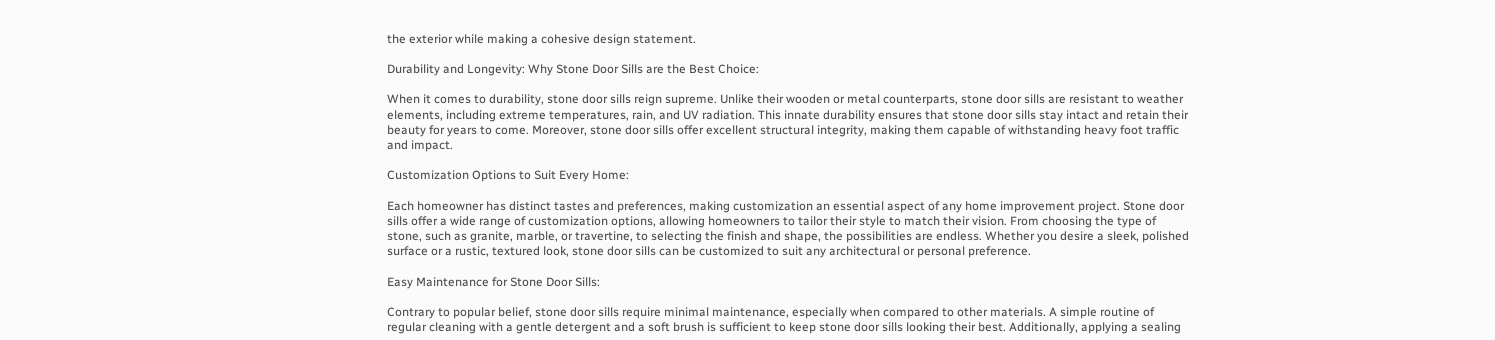the exterior while making a cohesive design statement.

Durability and Longevity: Why Stone Door Sills are the Best Choice:

When it comes to durability, stone door sills reign supreme. Unlike their wooden or metal counterparts, stone door sills are resistant to weather elements, including extreme temperatures, rain, and UV radiation. This innate durability ensures that stone door sills stay intact and retain their beauty for years to come. Moreover, stone door sills offer excellent structural integrity, making them capable of withstanding heavy foot traffic and impact.

Customization Options to Suit Every Home:

Each homeowner has distinct tastes and preferences, making customization an essential aspect of any home improvement project. Stone door sills offer a wide range of customization options, allowing homeowners to tailor their style to match their vision. From choosing the type of stone, such as granite, marble, or travertine, to selecting the finish and shape, the possibilities are endless. Whether you desire a sleek, polished surface or a rustic, textured look, stone door sills can be customized to suit any architectural or personal preference.

Easy Maintenance for Stone Door Sills:

Contrary to popular belief, stone door sills require minimal maintenance, especially when compared to other materials. A simple routine of regular cleaning with a gentle detergent and a soft brush is sufficient to keep stone door sills looking their best. Additionally, applying a sealing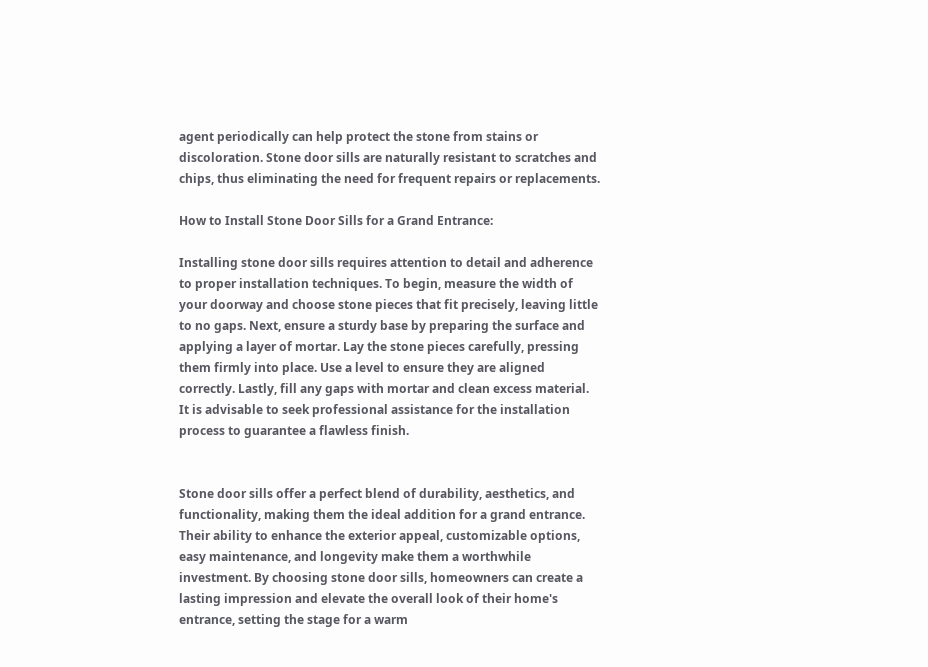agent periodically can help protect the stone from stains or discoloration. Stone door sills are naturally resistant to scratches and chips, thus eliminating the need for frequent repairs or replacements.

How to Install Stone Door Sills for a Grand Entrance:

Installing stone door sills requires attention to detail and adherence to proper installation techniques. To begin, measure the width of your doorway and choose stone pieces that fit precisely, leaving little to no gaps. Next, ensure a sturdy base by preparing the surface and applying a layer of mortar. Lay the stone pieces carefully, pressing them firmly into place. Use a level to ensure they are aligned correctly. Lastly, fill any gaps with mortar and clean excess material. It is advisable to seek professional assistance for the installation process to guarantee a flawless finish.


Stone door sills offer a perfect blend of durability, aesthetics, and functionality, making them the ideal addition for a grand entrance. Their ability to enhance the exterior appeal, customizable options, easy maintenance, and longevity make them a worthwhile investment. By choosing stone door sills, homeowners can create a lasting impression and elevate the overall look of their home's entrance, setting the stage for a warm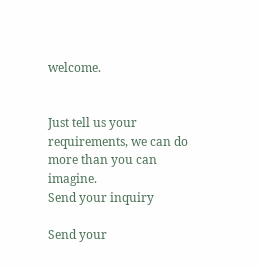welcome.


Just tell us your requirements, we can do more than you can imagine.
Send your inquiry

Send your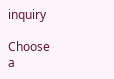inquiry

Choose a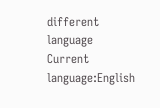different language
Current language:English